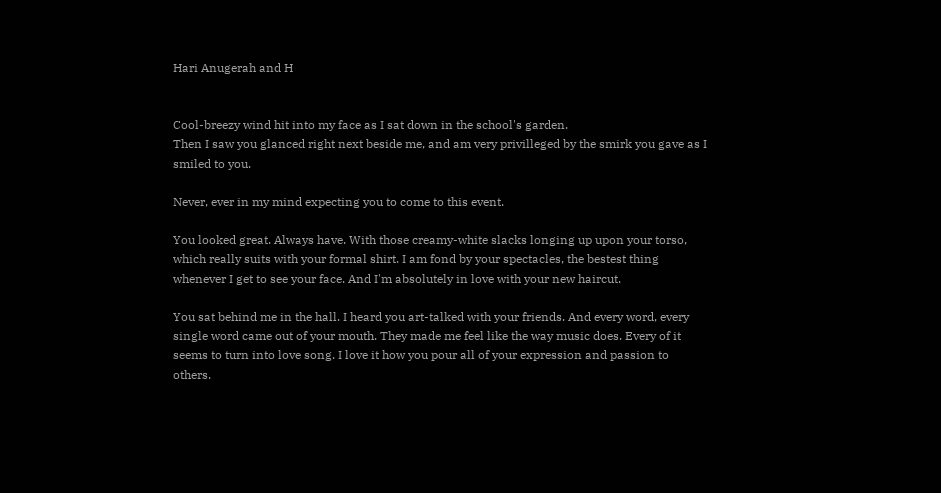Hari Anugerah and H


Cool-breezy wind hit into my face as I sat down in the school's garden.
Then I saw you glanced right next beside me, and am very privilleged by the smirk you gave as I smiled to you.

Never, ever in my mind expecting you to come to this event.

You looked great. Always have. With those creamy-white slacks longing up upon your torso, which really suits with your formal shirt. I am fond by your spectacles, the bestest thing whenever I get to see your face. And I'm absolutely in love with your new haircut.

You sat behind me in the hall. I heard you art-talked with your friends. And every word, every single word came out of your mouth. They made me feel like the way music does. Every of it seems to turn into love song. I love it how you pour all of your expression and passion to others.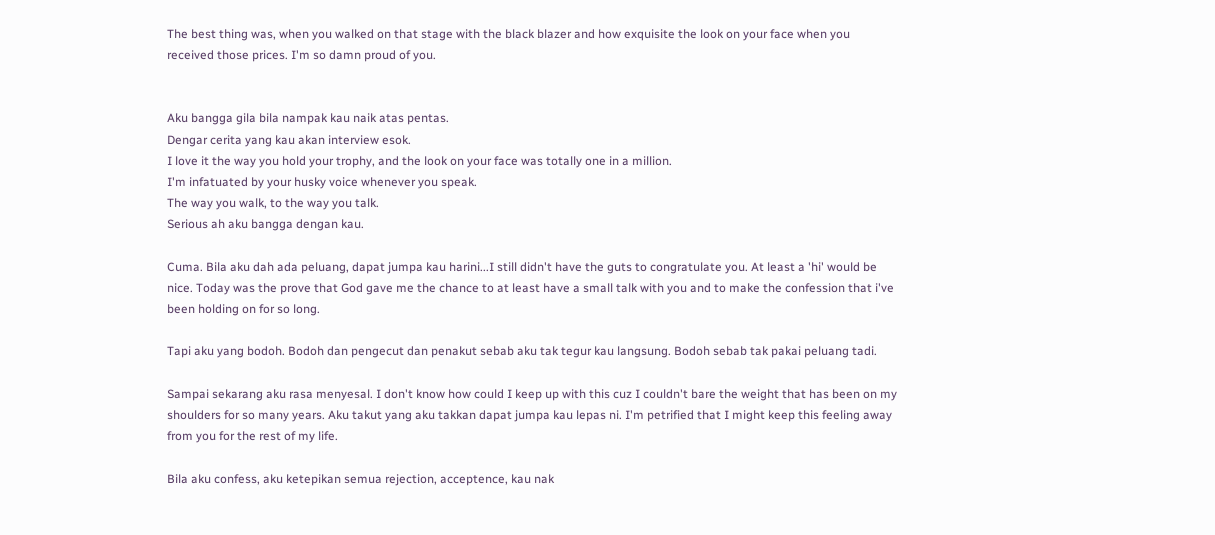The best thing was, when you walked on that stage with the black blazer and how exquisite the look on your face when you received those prices. I'm so damn proud of you.


Aku bangga gila bila nampak kau naik atas pentas.
Dengar cerita yang kau akan interview esok.
I love it the way you hold your trophy, and the look on your face was totally one in a million.
I'm infatuated by your husky voice whenever you speak.
The way you walk, to the way you talk.
Serious ah aku bangga dengan kau.

Cuma. Bila aku dah ada peluang, dapat jumpa kau harini...I still didn't have the guts to congratulate you. At least a 'hi' would be nice. Today was the prove that God gave me the chance to at least have a small talk with you and to make the confession that i've been holding on for so long.

Tapi aku yang bodoh. Bodoh dan pengecut dan penakut sebab aku tak tegur kau langsung. Bodoh sebab tak pakai peluang tadi.

Sampai sekarang aku rasa menyesal. I don't know how could I keep up with this cuz I couldn't bare the weight that has been on my shoulders for so many years. Aku takut yang aku takkan dapat jumpa kau lepas ni. I'm petrified that I might keep this feeling away from you for the rest of my life.

Bila aku confess, aku ketepikan semua rejection, acceptence, kau nak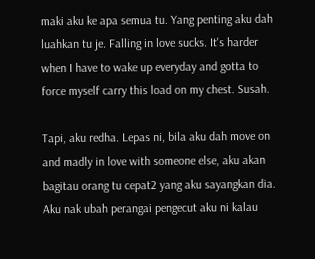maki aku ke apa semua tu. Yang penting aku dah luahkan tu je. Falling in love sucks. It's harder when I have to wake up everyday and gotta to force myself carry this load on my chest. Susah.

Tapi, aku redha. Lepas ni, bila aku dah move on and madly in love with someone else, aku akan bagitau orang tu cepat2 yang aku sayangkan dia. Aku nak ubah perangai pengecut aku ni kalau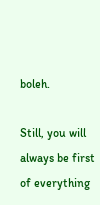boleh.

Still, you will always be first of everything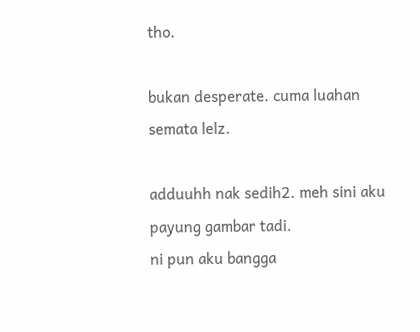tho.

bukan desperate. cuma luahan semata lelz.

adduuhh nak sedih2. meh sini aku payung gambar tadi.
ni pun aku bangga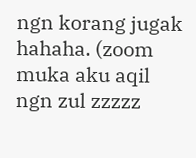ngn korang jugak hahaha. (zoom muka aku aqil
ngn zul zzzzz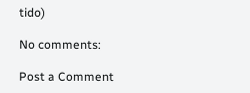tido)

No comments:

Post a Comment